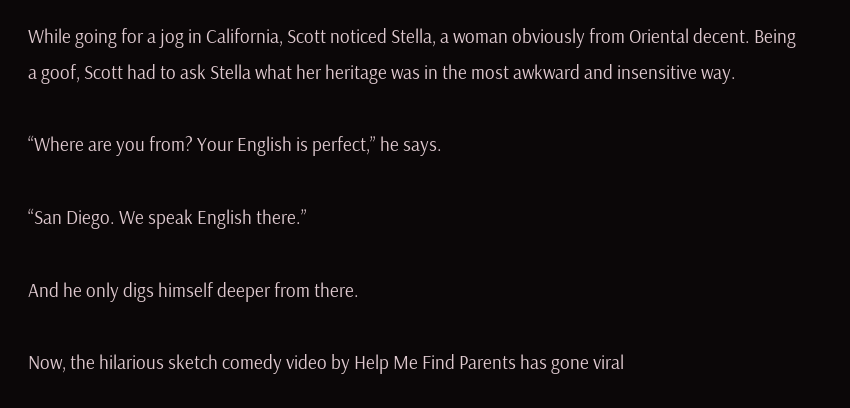While going for a jog in California, Scott noticed Stella, a woman obviously from Oriental decent. Being a goof, Scott had to ask Stella what her heritage was in the most awkward and insensitive way.

“Where are you from? Your English is perfect,” he says.

“San Diego. We speak English there.”

And he only digs himself deeper from there.

Now, the hilarious sketch comedy video by Help Me Find Parents has gone viral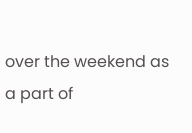over the weekend as a part of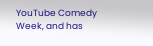YouTube Comedy Week, and has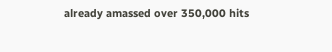already amassed over 350,000 hits